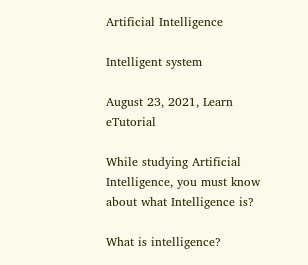Artificial Intelligence

Intelligent system

August 23, 2021, Learn eTutorial

While studying Artificial Intelligence, you must know about what Intelligence is?

What is intelligence?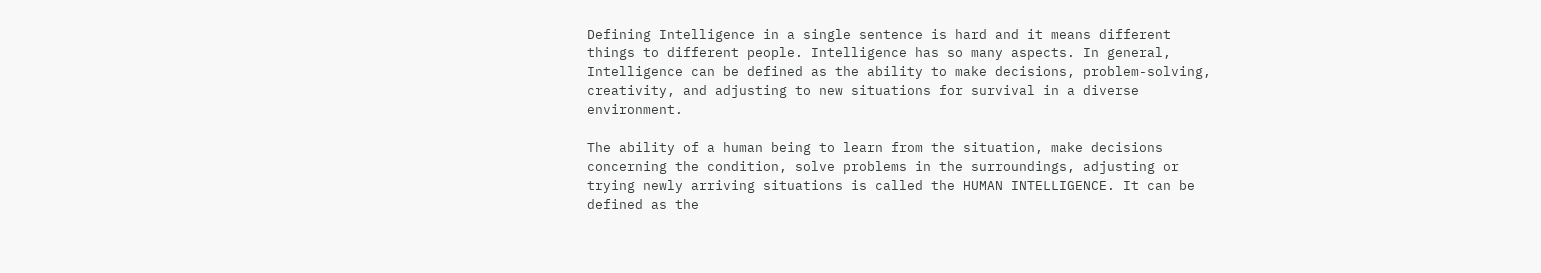Defining Intelligence in a single sentence is hard and it means different things to different people. Intelligence has so many aspects. In general, Intelligence can be defined as the ability to make decisions, problem-solving, creativity, and adjusting to new situations for survival in a diverse environment.

The ability of a human being to learn from the situation, make decisions concerning the condition, solve problems in the surroundings, adjusting or trying newly arriving situations is called the HUMAN INTELLIGENCE. It can be defined as the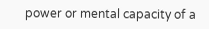power or mental capacity of a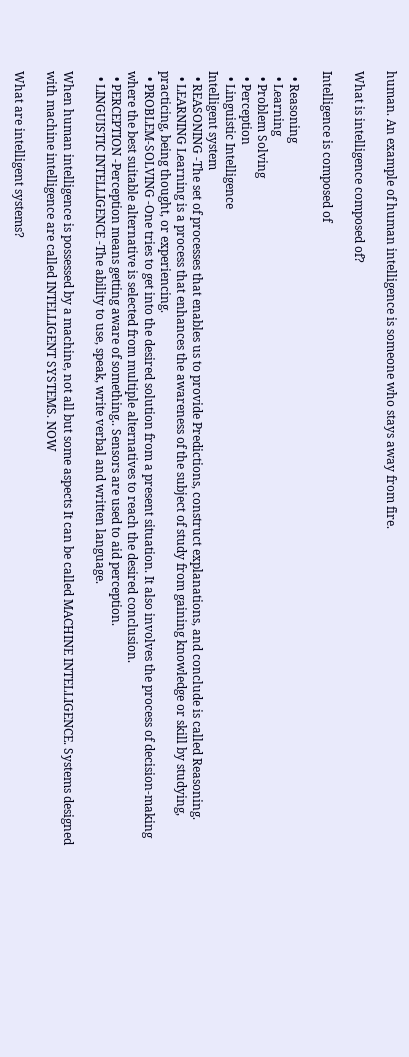human. An example of human intelligence is someone who stays away from fire.

What is intelligence composed of?

Intelligence is composed of

  • Reasoning
  • Learning
  • Problem Solving
  • Perception
  • Linguistic Intelligence
Intelligent system
  • REASONING -The set of processes that enables us to provide Predictions, construct explanations, and conclude is called Reasoning.
  • LEARNING Learning is a process that enhances the awareness of the subject of study from gaining knowledge or skill by studying, practicing, being thought, or experiencing.
  • PROBLEM-SOLVING -One tries to get into the desired solution from a present situation. It also involves the process of decision-making where the best suitable alternative is selected from multiple alternatives to reach the desired conclusion.
  • PERCEPTION -Perception means getting aware of something.. Sensors are used to aid perception.
  • LINGUISTIC INTELLIGENCE -The ability to use, speak, write verbal and written language.

When human intelligence is possessed by a machine, not all but some aspects It can be called MACHINE INTELLIGENCE. Systems designed with machine intelligence are called INTELLIGENT SYSTEMS. NOW

What are intelligent systems?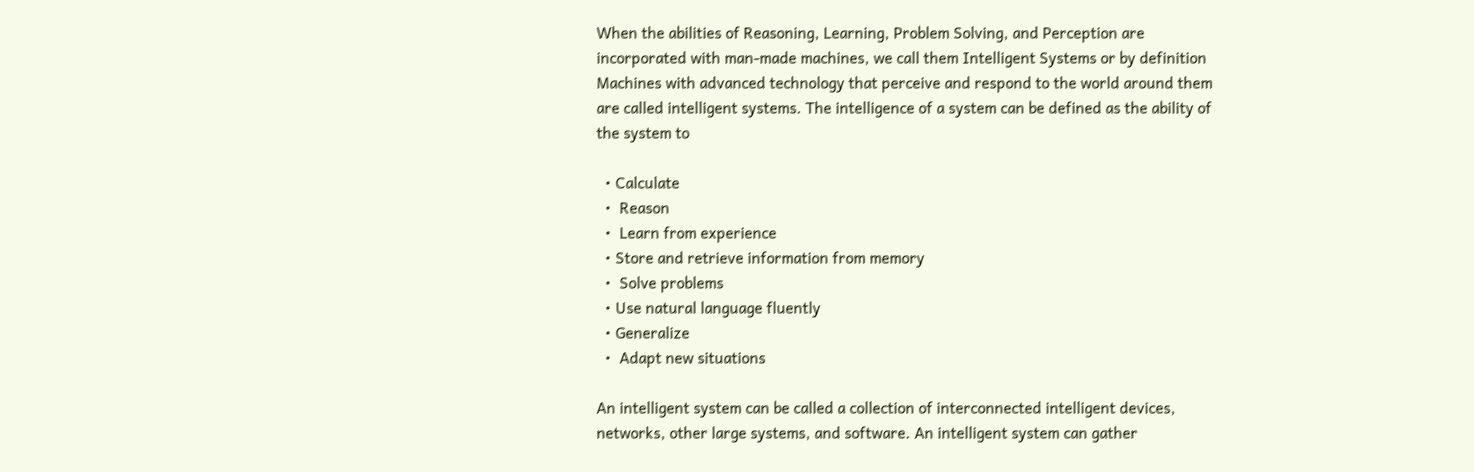When the abilities of Reasoning, Learning, Problem Solving, and Perception are incorporated with man-made machines, we call them Intelligent Systems or by definition Machines with advanced technology that perceive and respond to the world around them are called intelligent systems. The intelligence of a system can be defined as the ability of the system to

  • Calculate
  •  Reason
  •  Learn from experience
  • Store and retrieve information from memory
  •  Solve problems
  • Use natural language fluently
  • Generalize
  •  Adapt new situations

An intelligent system can be called a collection of interconnected intelligent devices, networks, other large systems, and software. An intelligent system can gather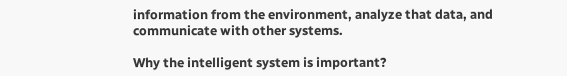information from the environment, analyze that data, and communicate with other systems.

Why the intelligent system is important?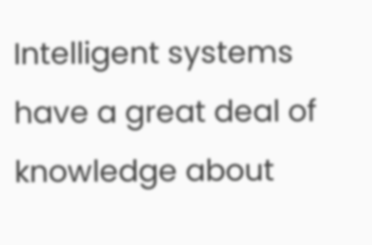Intelligent systems have a great deal of knowledge about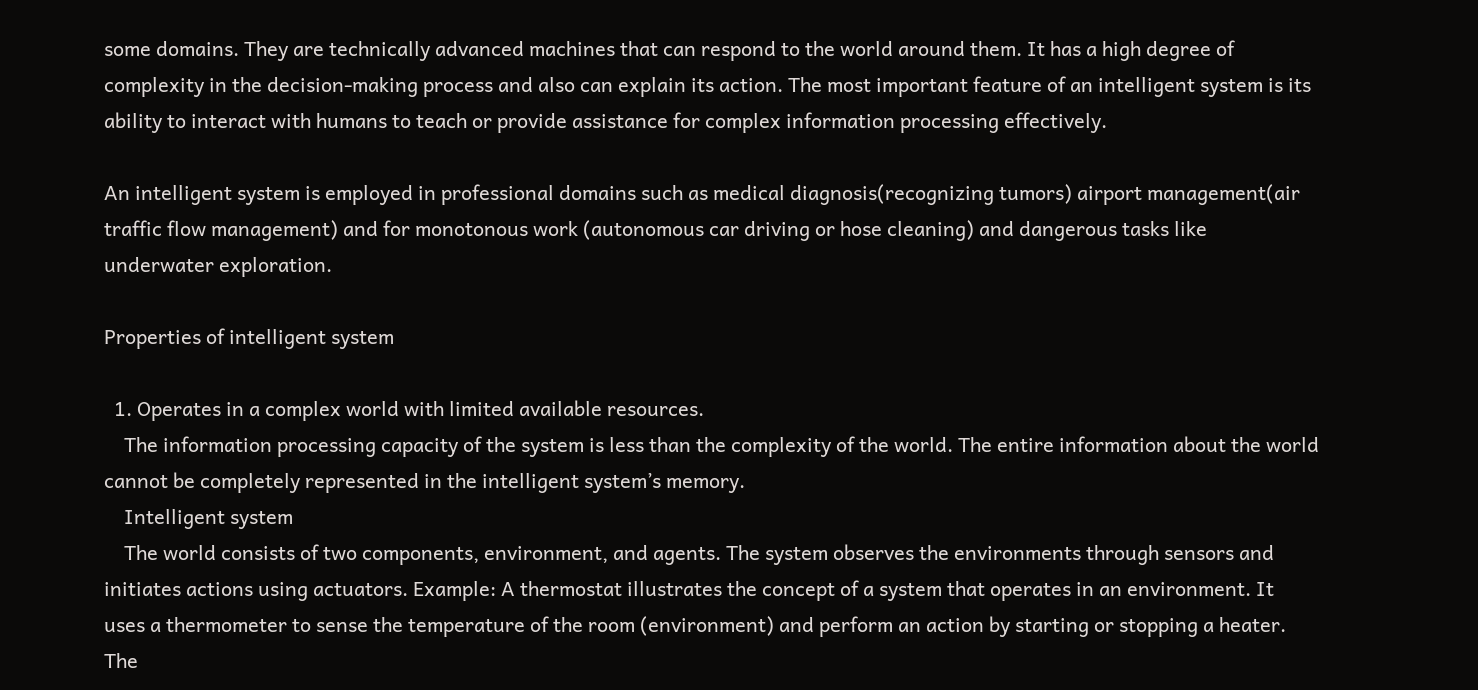some domains. They are technically advanced machines that can respond to the world around them. It has a high degree of complexity in the decision-making process and also can explain its action. The most important feature of an intelligent system is its ability to interact with humans to teach or provide assistance for complex information processing effectively.

An intelligent system is employed in professional domains such as medical diagnosis(recognizing tumors) airport management(air traffic flow management) and for monotonous work (autonomous car driving or hose cleaning) and dangerous tasks like underwater exploration.

Properties of intelligent system

  1. Operates in a complex world with limited available resources.
    The information processing capacity of the system is less than the complexity of the world. The entire information about the world cannot be completely represented in the intelligent system’s memory.
    Intelligent system
    The world consists of two components, environment, and agents. The system observes the environments through sensors and initiates actions using actuators. Example: A thermostat illustrates the concept of a system that operates in an environment. It uses a thermometer to sense the temperature of the room (environment) and perform an action by starting or stopping a heater. The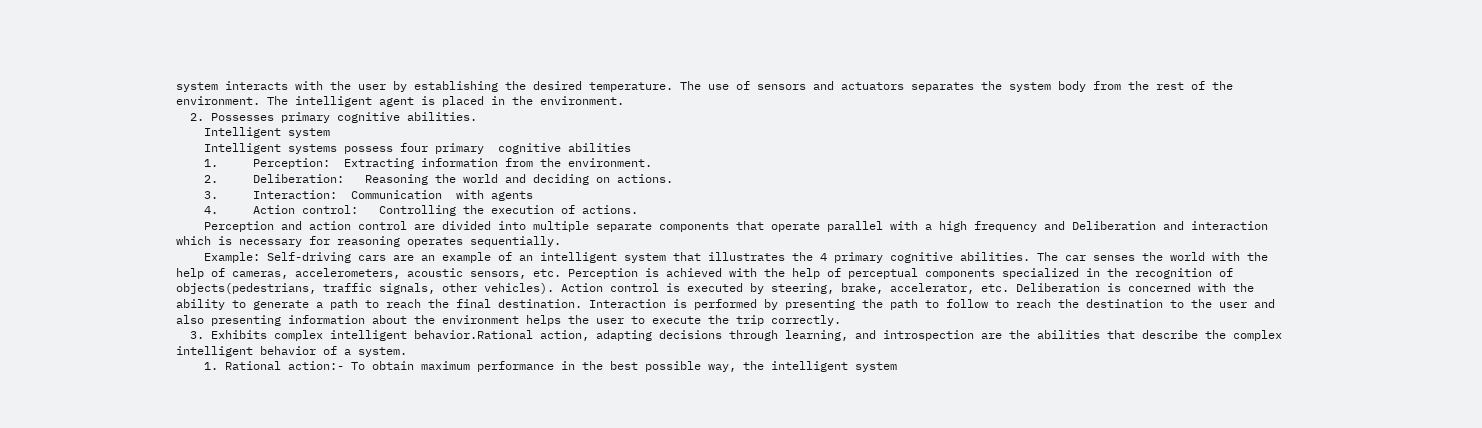system interacts with the user by establishing the desired temperature. The use of sensors and actuators separates the system body from the rest of the environment. The intelligent agent is placed in the environment.
  2. Possesses primary cognitive abilities.
    Intelligent system
    Intelligent systems possess four primary  cognitive abilities
    1.     Perception:  Extracting information from the environment.
    2.     Deliberation:   Reasoning the world and deciding on actions.
    3.     Interaction:  Communication  with agents
    4.     Action control:   Controlling the execution of actions.
    Perception and action control are divided into multiple separate components that operate parallel with a high frequency and Deliberation and interaction which is necessary for reasoning operates sequentially.
    Example: Self-driving cars are an example of an intelligent system that illustrates the 4 primary cognitive abilities. The car senses the world with the help of cameras, accelerometers, acoustic sensors, etc. Perception is achieved with the help of perceptual components specialized in the recognition of objects(pedestrians, traffic signals, other vehicles). Action control is executed by steering, brake, accelerator, etc. Deliberation is concerned with the ability to generate a path to reach the final destination. Interaction is performed by presenting the path to follow to reach the destination to the user and also presenting information about the environment helps the user to execute the trip correctly.
  3. Exhibits complex intelligent behavior.Rational action, adapting decisions through learning, and introspection are the abilities that describe the complex intelligent behavior of a system.
    1. Rational action:- To obtain maximum performance in the best possible way, the intelligent system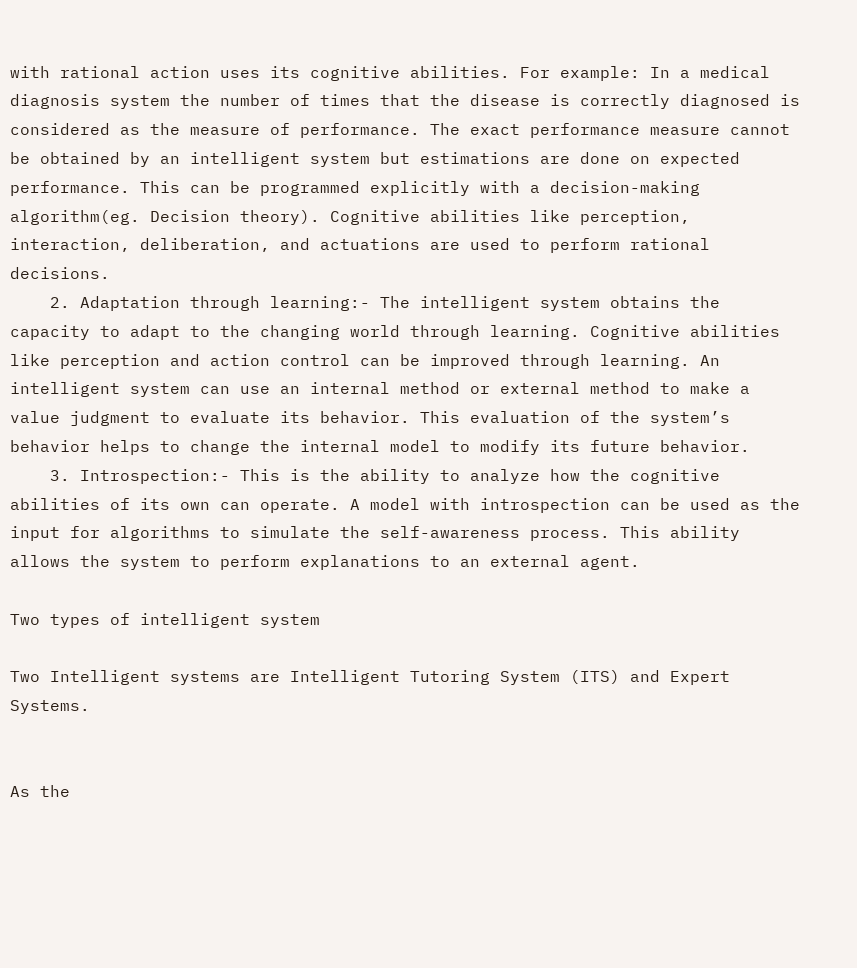with rational action uses its cognitive abilities. For example: In a medical diagnosis system the number of times that the disease is correctly diagnosed is considered as the measure of performance. The exact performance measure cannot be obtained by an intelligent system but estimations are done on expected performance. This can be programmed explicitly with a decision-making algorithm(eg. Decision theory). Cognitive abilities like perception, interaction, deliberation, and actuations are used to perform rational decisions.
    2. Adaptation through learning:- The intelligent system obtains the capacity to adapt to the changing world through learning. Cognitive abilities like perception and action control can be improved through learning. An intelligent system can use an internal method or external method to make a value judgment to evaluate its behavior. This evaluation of the system’s behavior helps to change the internal model to modify its future behavior.
    3. Introspection:- This is the ability to analyze how the cognitive abilities of its own can operate. A model with introspection can be used as the input for algorithms to simulate the self-awareness process. This ability allows the system to perform explanations to an external agent.

Two types of intelligent system

Two Intelligent systems are Intelligent Tutoring System (ITS) and Expert Systems.


As the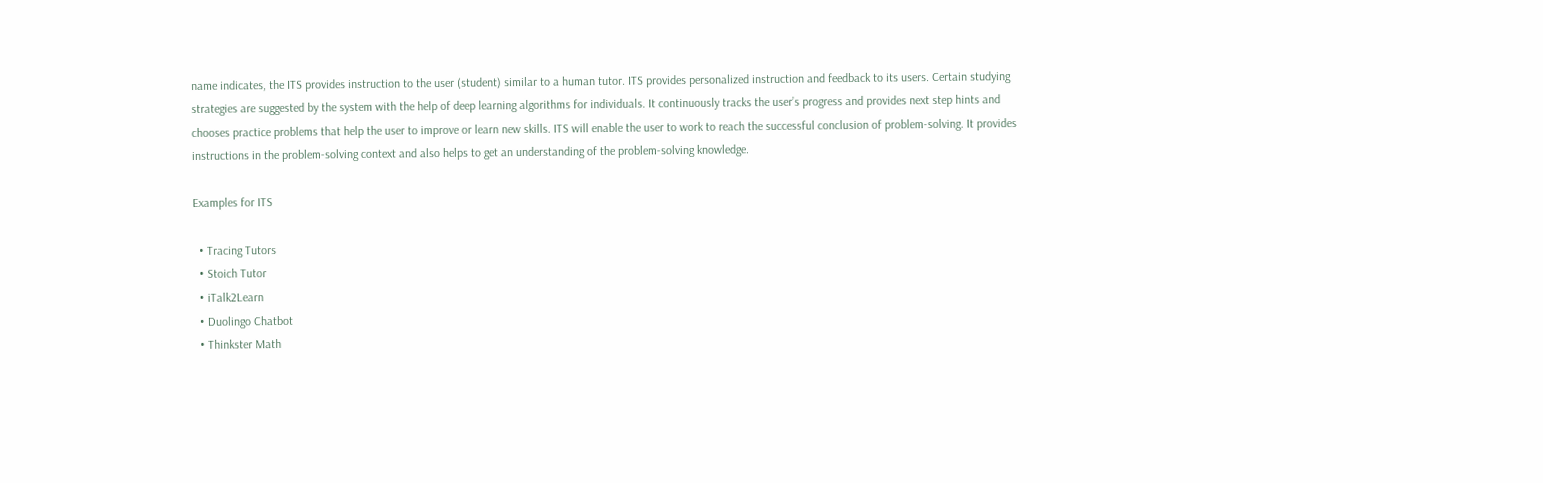name indicates, the ITS provides instruction to the user (student) similar to a human tutor. ITS provides personalized instruction and feedback to its users. Certain studying strategies are suggested by the system with the help of deep learning algorithms for individuals. It continuously tracks the user’s progress and provides next step hints and chooses practice problems that help the user to improve or learn new skills. ITS will enable the user to work to reach the successful conclusion of problem-solving. It provides instructions in the problem-solving context and also helps to get an understanding of the problem-solving knowledge.

Examples for ITS

  • Tracing Tutors
  • Stoich Tutor
  • iTalk2Learn
  • Duolingo Chatbot
  • Thinkster Math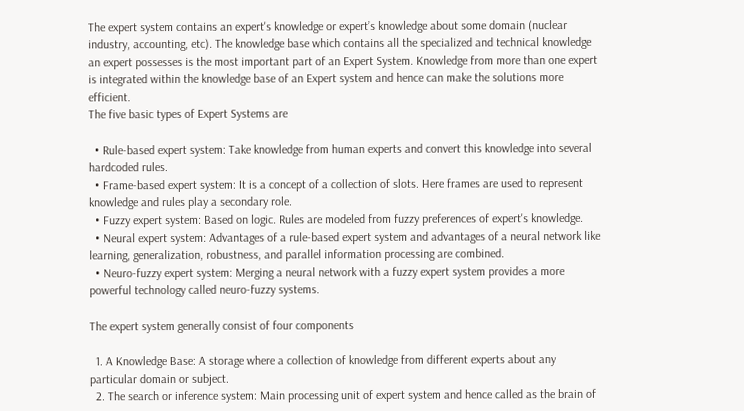The expert system contains an expert's knowledge or expert’s knowledge about some domain (nuclear industry, accounting, etc). The knowledge base which contains all the specialized and technical knowledge an expert possesses is the most important part of an Expert System. Knowledge from more than one expert is integrated within the knowledge base of an Expert system and hence can make the solutions more efficient.
The five basic types of Expert Systems are

  • Rule-based expert system: Take knowledge from human experts and convert this knowledge into several hardcoded rules.
  • Frame-based expert system: It is a concept of a collection of slots. Here frames are used to represent knowledge and rules play a secondary role.
  • Fuzzy expert system: Based on logic. Rules are modeled from fuzzy preferences of expert's knowledge.
  • Neural expert system: Advantages of a rule-based expert system and advantages of a neural network like learning, generalization, robustness, and parallel information processing are combined.
  • Neuro-fuzzy expert system: Merging a neural network with a fuzzy expert system provides a more powerful technology called neuro-fuzzy systems.

The expert system generally consist of four components

  1. A Knowledge Base: A storage where a collection of knowledge from different experts about any particular domain or subject.
  2. The search or inference system: Main processing unit of expert system and hence called as the brain of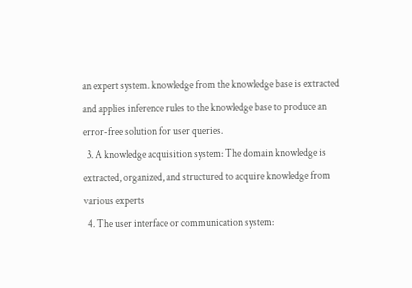an expert system. knowledge from the knowledge base is extracted and applies inference rules to the knowledge base to produce an error-free solution for user queries.
  3. A knowledge acquisition system: The domain knowledge is extracted, organized, and structured to acquire knowledge from various experts
  4. The user interface or communication system: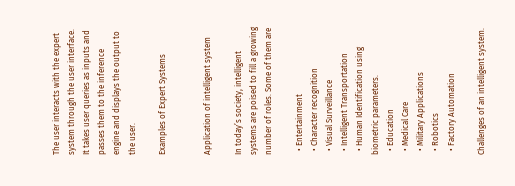The user interacts with the expert system through the user interface. It takes user queries as inputs and passes them to the inference engine and displays the output to the user.

Examples of Expert Systems


Application of intelligent system

In today’s society, intelligent systems are poised to fill a growing number of roles. Some of them are

  • Entertainment
  • Character recognition
  • Visual Surveillance
  • Intelligent Transportation
  • Human Identification using biometric parameters.
  • Education
  • Medical Care
  • Military Applications
  • Robotics
  • Factory Automation

Challenges of an intelligent system.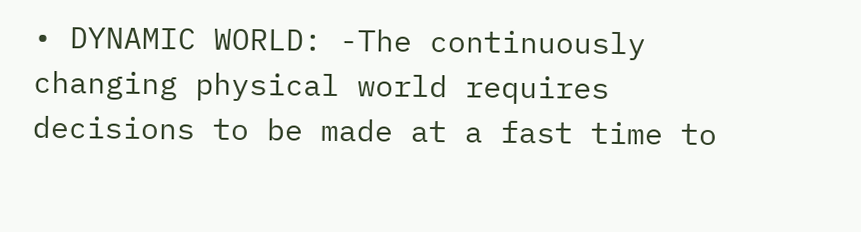• DYNAMIC WORLD: -The continuously changing physical world requires decisions to be made at a fast time to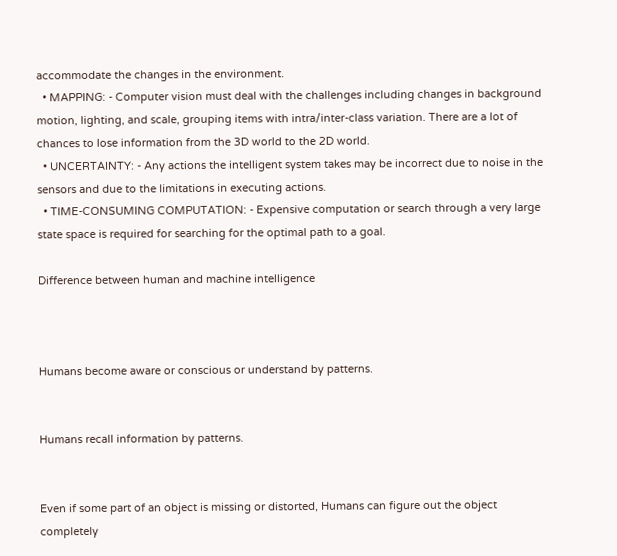accommodate the changes in the environment.
  • MAPPING: - Computer vision must deal with the challenges including changes in background motion, lighting, and scale, grouping items with intra/inter-class variation. There are a lot of chances to lose information from the 3D world to the 2D world.
  • UNCERTAINTY: - Any actions the intelligent system takes may be incorrect due to noise in the sensors and due to the limitations in executing actions.
  • TIME-CONSUMING COMPUTATION: - Expensive computation or search through a very large state space is required for searching for the optimal path to a goal.

Difference between human and machine intelligence



Humans become aware or conscious or understand by patterns.


Humans recall information by patterns.


Even if some part of an object is missing or distorted, Humans can figure out the object completely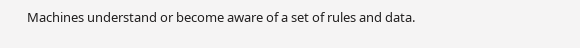Machines understand or become aware of a set of rules and data.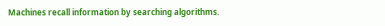Machines recall information by searching algorithms.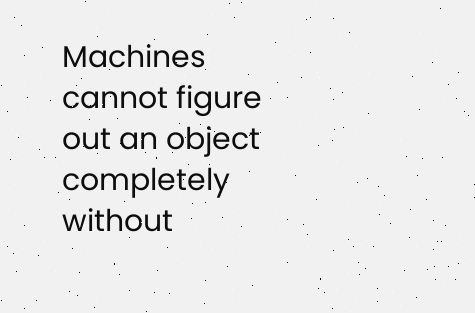Machines cannot figure out an object completely without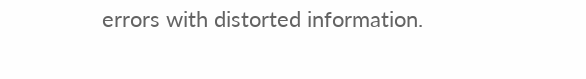errors with distorted information.